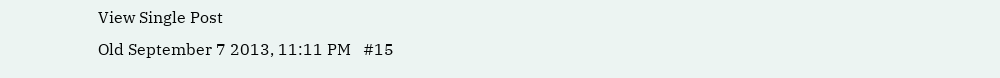View Single Post
Old September 7 2013, 11:11 PM   #15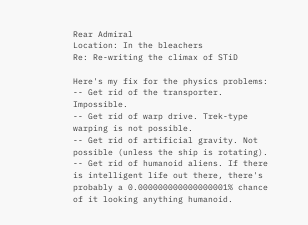Rear Admiral
Location: In the bleachers
Re: Re-writing the climax of STiD

Here's my fix for the physics problems:
-- Get rid of the transporter. Impossible.
-- Get rid of warp drive. Trek-type warping is not possible.
-- Get rid of artificial gravity. Not possible (unless the ship is rotating).
-- Get rid of humanoid aliens. If there is intelligent life out there, there's probably a 0.000000000000000001% chance of it looking anything humanoid.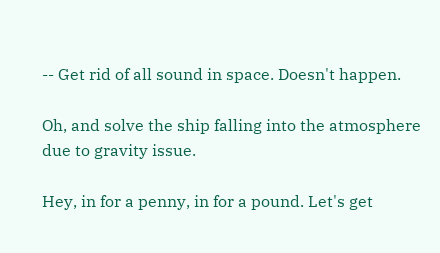-- Get rid of all sound in space. Doesn't happen.

Oh, and solve the ship falling into the atmosphere due to gravity issue.

Hey, in for a penny, in for a pound. Let's get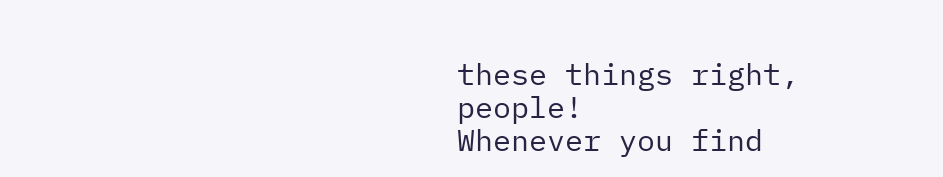these things right, people!
Whenever you find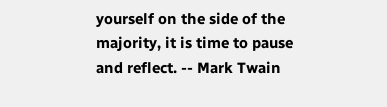yourself on the side of the majority, it is time to pause and reflect. -- Mark Twain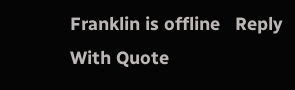Franklin is offline   Reply With Quote